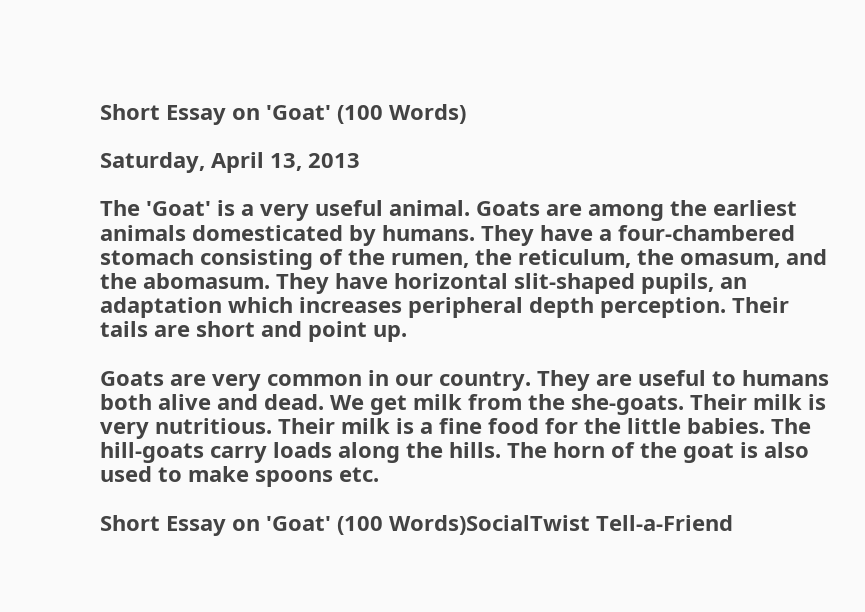Short Essay on 'Goat' (100 Words)

Saturday, April 13, 2013

The 'Goat' is a very useful animal. Goats are among the earliest animals domesticated by humans. They have a four-chambered stomach consisting of the rumen, the reticulum, the omasum, and the abomasum. They have horizontal slit-shaped pupils, an adaptation which increases peripheral depth perception. Their tails are short and point up.

Goats are very common in our country. They are useful to humans both alive and dead. We get milk from the she-goats. Their milk is very nutritious. Their milk is a fine food for the little babies. The hill-goats carry loads along the hills. The horn of the goat is also used to make spoons etc.

Short Essay on 'Goat' (100 Words)SocialTwist Tell-a-Friend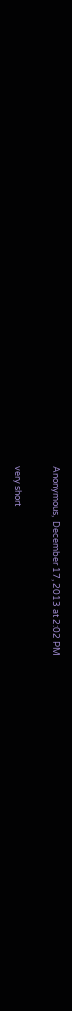Anonymous,  December 17, 2013 at 2:02 PM

very short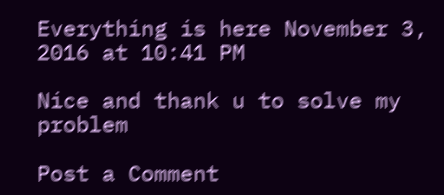Everything is here November 3, 2016 at 10:41 PM

Nice and thank u to solve my problem

Post a Comment